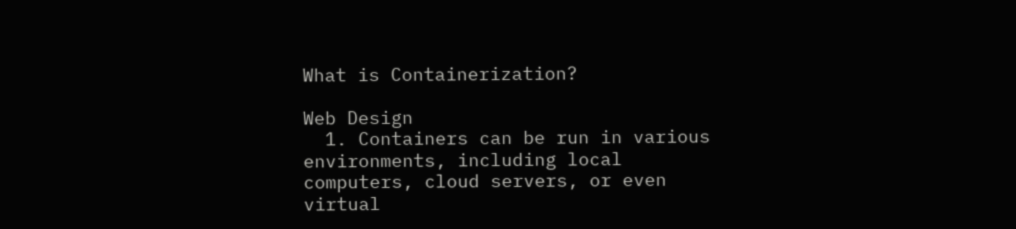What is Containerization?

Web Design
  1. Containers can be run in various environments, including local computers, cloud servers, or even virtual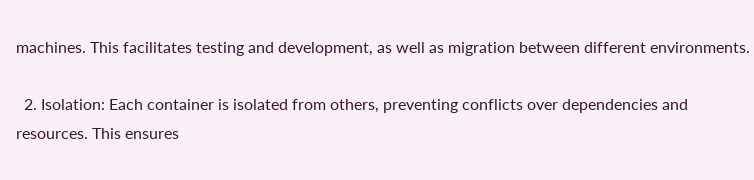machines. This facilitates testing and development, as well as migration between different environments.

  2. Isolation: Each container is isolated from others, preventing conflicts over dependencies and resources. This ensures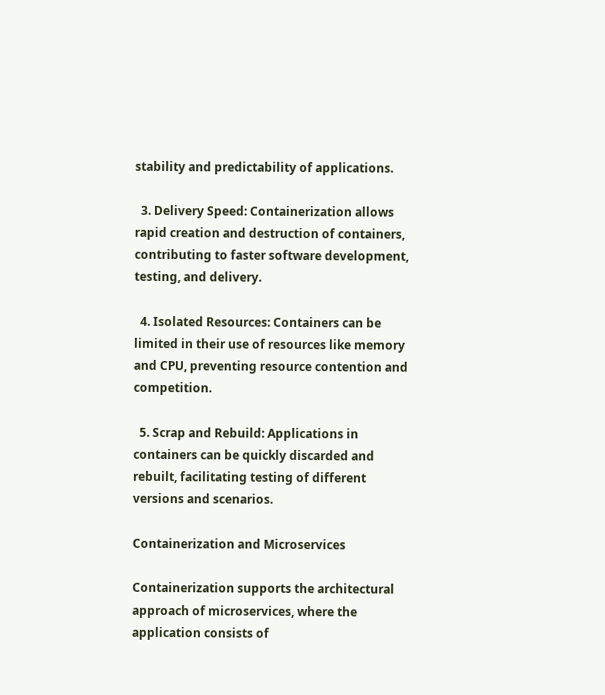stability and predictability of applications.

  3. Delivery Speed: Containerization allows rapid creation and destruction of containers, contributing to faster software development, testing, and delivery.

  4. Isolated Resources: Containers can be limited in their use of resources like memory and CPU, preventing resource contention and competition.

  5. Scrap and Rebuild: Applications in containers can be quickly discarded and rebuilt, facilitating testing of different versions and scenarios.

Containerization and Microservices

Containerization supports the architectural approach of microservices, where the application consists of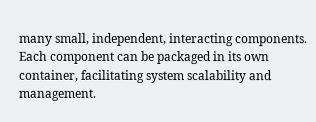many small, independent, interacting components. Each component can be packaged in its own container, facilitating system scalability and management.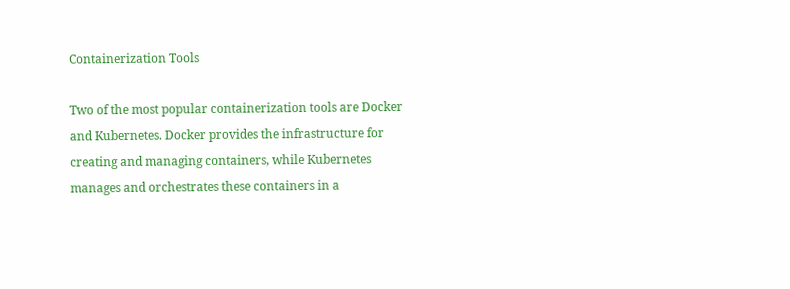Containerization Tools

Two of the most popular containerization tools are Docker and Kubernetes. Docker provides the infrastructure for creating and managing containers, while Kubernetes manages and orchestrates these containers in a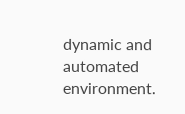dynamic and automated environment.